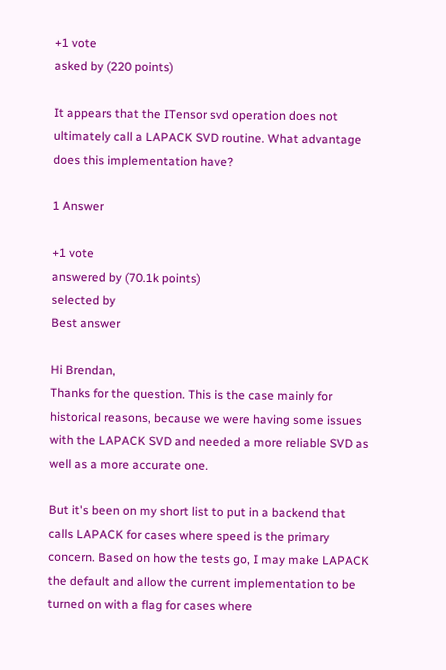+1 vote
asked by (220 points)

It appears that the ITensor svd operation does not ultimately call a LAPACK SVD routine. What advantage does this implementation have?

1 Answer

+1 vote
answered by (70.1k points)
selected by
Best answer

Hi Brendan,
Thanks for the question. This is the case mainly for historical reasons, because we were having some issues with the LAPACK SVD and needed a more reliable SVD as well as a more accurate one.

But it's been on my short list to put in a backend that calls LAPACK for cases where speed is the primary concern. Based on how the tests go, I may make LAPACK the default and allow the current implementation to be turned on with a flag for cases where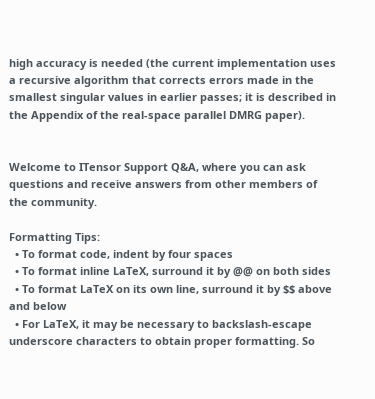high accuracy is needed (the current implementation uses a recursive algorithm that corrects errors made in the smallest singular values in earlier passes; it is described in the Appendix of the real-space parallel DMRG paper).


Welcome to ITensor Support Q&A, where you can ask questions and receive answers from other members of the community.

Formatting Tips:
  • To format code, indent by four spaces
  • To format inline LaTeX, surround it by @@ on both sides
  • To format LaTeX on its own line, surround it by $$ above and below
  • For LaTeX, it may be necessary to backslash-escape underscore characters to obtain proper formatting. So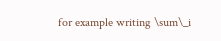for example writing \sum\_i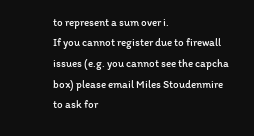to represent a sum over i.
If you cannot register due to firewall issues (e.g. you cannot see the capcha box) please email Miles Stoudenmire to ask for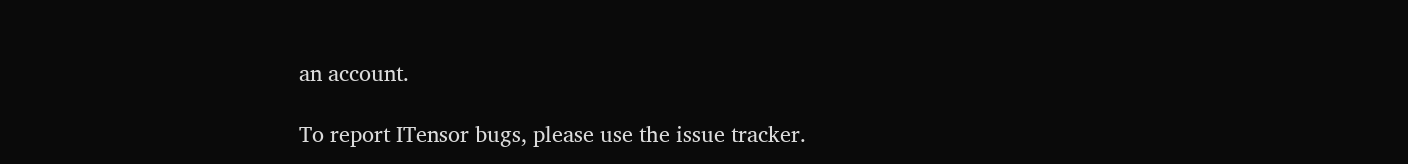an account.

To report ITensor bugs, please use the issue tracker.